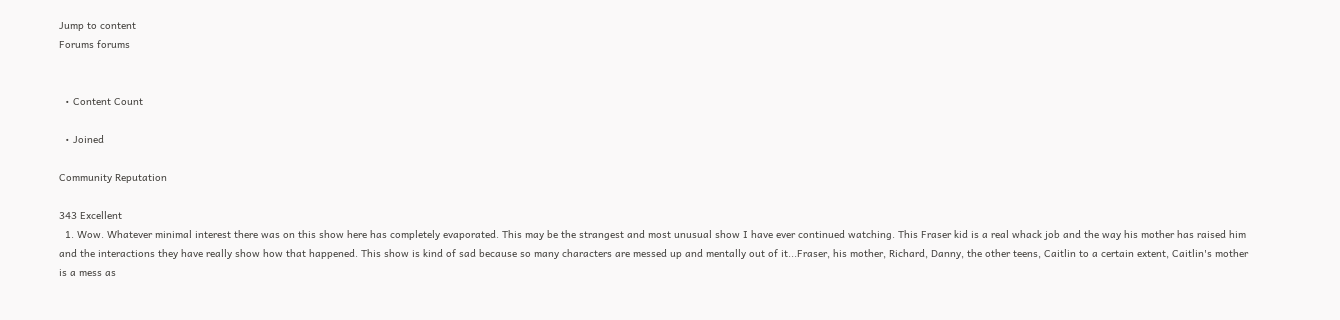Jump to content
Forums forums


  • Content Count

  • Joined

Community Reputation

343 Excellent
  1. Wow. Whatever minimal interest there was on this show here has completely evaporated. This may be the strangest and most unusual show I have ever continued watching. This Fraser kid is a real whack job and the way his mother has raised him and the interactions they have really show how that happened. This show is kind of sad because so many characters are messed up and mentally out of it...Fraser, his mother, Richard, Danny, the other teens, Caitlin to a certain extent, Caitlin's mother is a mess as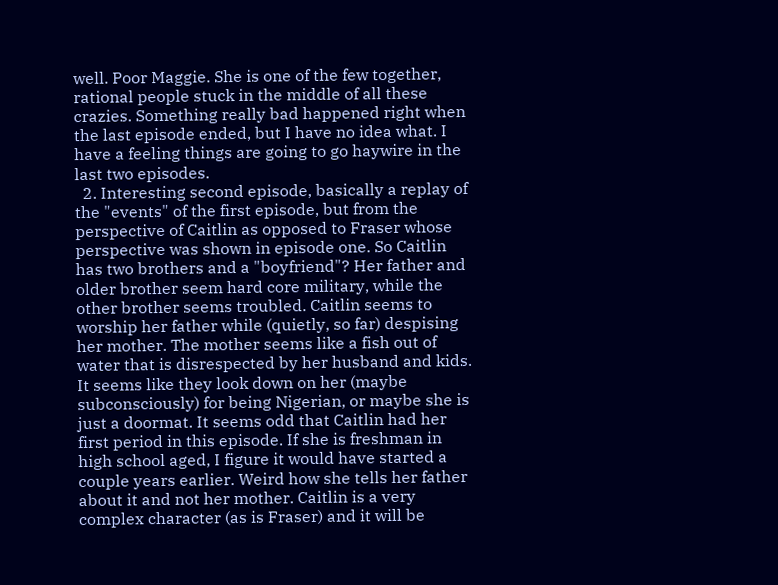well. Poor Maggie. She is one of the few together, rational people stuck in the middle of all these crazies. Something really bad happened right when the last episode ended, but I have no idea what. I have a feeling things are going to go haywire in the last two episodes.
  2. Interesting second episode, basically a replay of the "events" of the first episode, but from the perspective of Caitlin as opposed to Fraser whose perspective was shown in episode one. So Caitlin has two brothers and a "boyfriend"? Her father and older brother seem hard core military, while the other brother seems troubled. Caitlin seems to worship her father while (quietly, so far) despising her mother. The mother seems like a fish out of water that is disrespected by her husband and kids. It seems like they look down on her (maybe subconsciously) for being Nigerian, or maybe she is just a doormat. It seems odd that Caitlin had her first period in this episode. If she is freshman in high school aged, I figure it would have started a couple years earlier. Weird how she tells her father about it and not her mother. Caitlin is a very complex character (as is Fraser) and it will be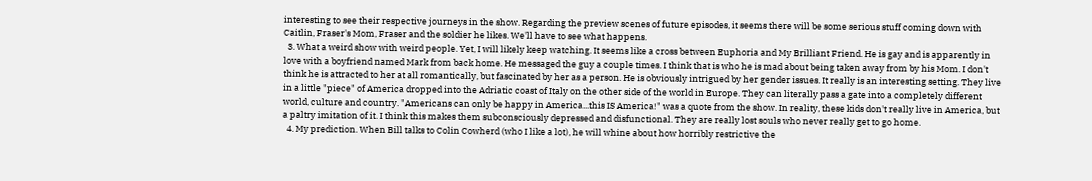interesting to see their respective journeys in the show. Regarding the preview scenes of future episodes, it seems there will be some serious stuff coming down with Caitlin, Fraser's Mom, Fraser and the soldier he likes. We'll have to see what happens.
  3. What a weird show with weird people. Yet, I will likely keep watching. It seems like a cross between Euphoria and My Brilliant Friend. He is gay and is apparently in love with a boyfriend named Mark from back home. He messaged the guy a couple times. I think that is who he is mad about being taken away from by his Mom. I don't think he is attracted to her at all romantically, but fascinated by her as a person. He is obviously intrigued by her gender issues. It really is an interesting setting. They live in a little "piece" of America dropped into the Adriatic coast of Italy on the other side of the world in Europe. They can literally pass a gate into a completely different world, culture and country. "Americans can only be happy in America...this IS America!" was a quote from the show. In reality, these kids don't really live in America, but a paltry imitation of it. I think this makes them subconsciously depressed and disfunctional. They are really lost souls who never really get to go home.
  4. My prediction. When Bill talks to Colin Cowherd (who I like a lot), he will whine about how horribly restrictive the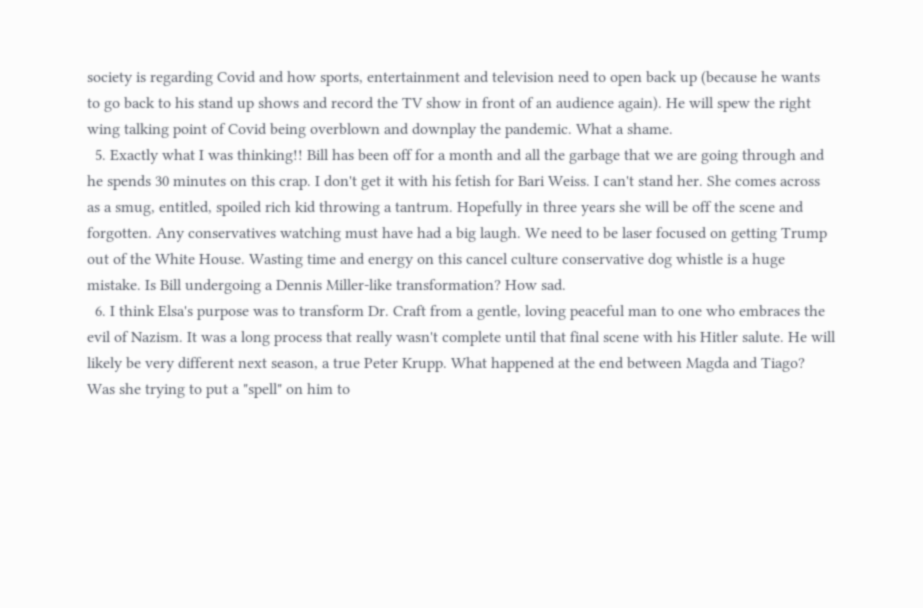society is regarding Covid and how sports, entertainment and television need to open back up (because he wants to go back to his stand up shows and record the TV show in front of an audience again). He will spew the right wing talking point of Covid being overblown and downplay the pandemic. What a shame.
  5. Exactly what I was thinking!! Bill has been off for a month and all the garbage that we are going through and he spends 30 minutes on this crap. I don't get it with his fetish for Bari Weiss. I can't stand her. She comes across as a smug, entitled, spoiled rich kid throwing a tantrum. Hopefully in three years she will be off the scene and forgotten. Any conservatives watching must have had a big laugh. We need to be laser focused on getting Trump out of the White House. Wasting time and energy on this cancel culture conservative dog whistle is a huge mistake. Is Bill undergoing a Dennis Miller-like transformation? How sad.
  6. I think Elsa's purpose was to transform Dr. Craft from a gentle, loving peaceful man to one who embraces the evil of Nazism. It was a long process that really wasn't complete until that final scene with his Hitler salute. He will likely be very different next season, a true Peter Krupp. What happened at the end between Magda and Tiago? Was she trying to put a "spell" on him to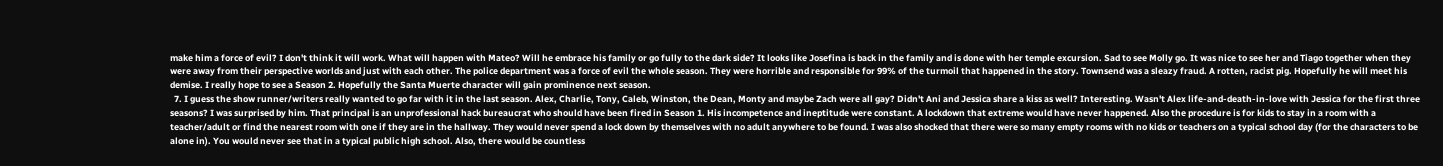make him a force of evil? I don't think it will work. What will happen with Mateo? Will he embrace his family or go fully to the dark side? It looks like Josefina is back in the family and is done with her temple excursion. Sad to see Molly go. It was nice to see her and Tiago together when they were away from their perspective worlds and just with each other. The police department was a force of evil the whole season. They were horrible and responsible for 99% of the turmoil that happened in the story. Townsend was a sleazy fraud. A rotten, racist pig. Hopefully he will meet his demise. I really hope to see a Season 2. Hopefully the Santa Muerte character will gain prominence next season.
  7. I guess the show runner/writers really wanted to go far with it in the last season. Alex, Charlie, Tony, Caleb, Winston, the Dean, Monty and maybe Zach were all gay? Didn't Ani and Jessica share a kiss as well? Interesting. Wasn't Alex life-and-death-in-love with Jessica for the first three seasons? I was surprised by him. That principal is an unprofessional hack bureaucrat who should have been fired in Season 1. His incompetence and ineptitude were constant. A lockdown that extreme would have never happened. Also the procedure is for kids to stay in a room with a teacher/adult or find the nearest room with one if they are in the hallway. They would never spend a lock down by themselves with no adult anywhere to be found. I was also shocked that there were so many empty rooms with no kids or teachers on a typical school day (for the characters to be alone in). You would never see that in a typical public high school. Also, there would be countless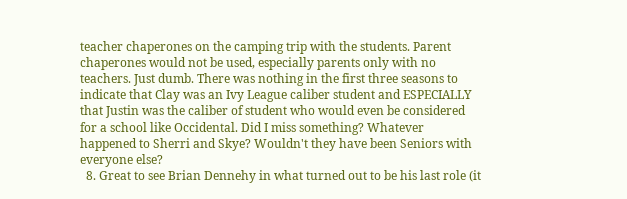teacher chaperones on the camping trip with the students. Parent chaperones would not be used, especially parents only with no teachers. Just dumb. There was nothing in the first three seasons to indicate that Clay was an Ivy League caliber student and ESPECIALLY that Justin was the caliber of student who would even be considered for a school like Occidental. Did I miss something? Whatever happened to Sherri and Skye? Wouldn't they have been Seniors with everyone else?
  8. Great to see Brian Dennehy in what turned out to be his last role (it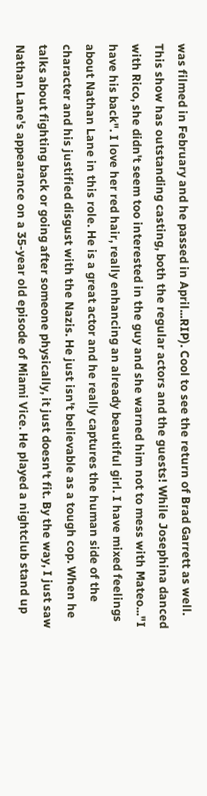was filmed in February and he passed in April...RIP). Cool to see the return of Brad Garrett as well. This show has outstanding casting, both the regular actors and the guests! While Josephina danced with Rico, she didn't seem too interested in the guy and she warned him not to mess with Mateo..."I have his back". I love her red hair, really enhancing an already beautiful girl. I have mixed feelings about Nathan Lane in this role. He is a great actor and he really captures the human side of the character and his justified disgust with the Nazis. He just isn't believable as a tough cop. When he talks about fighting back or going after someone physically, it just doesn't fit. By the way, I just saw Nathan Lane's appearance on a 35-year old episode of Miami Vice. He played a nightclub stand up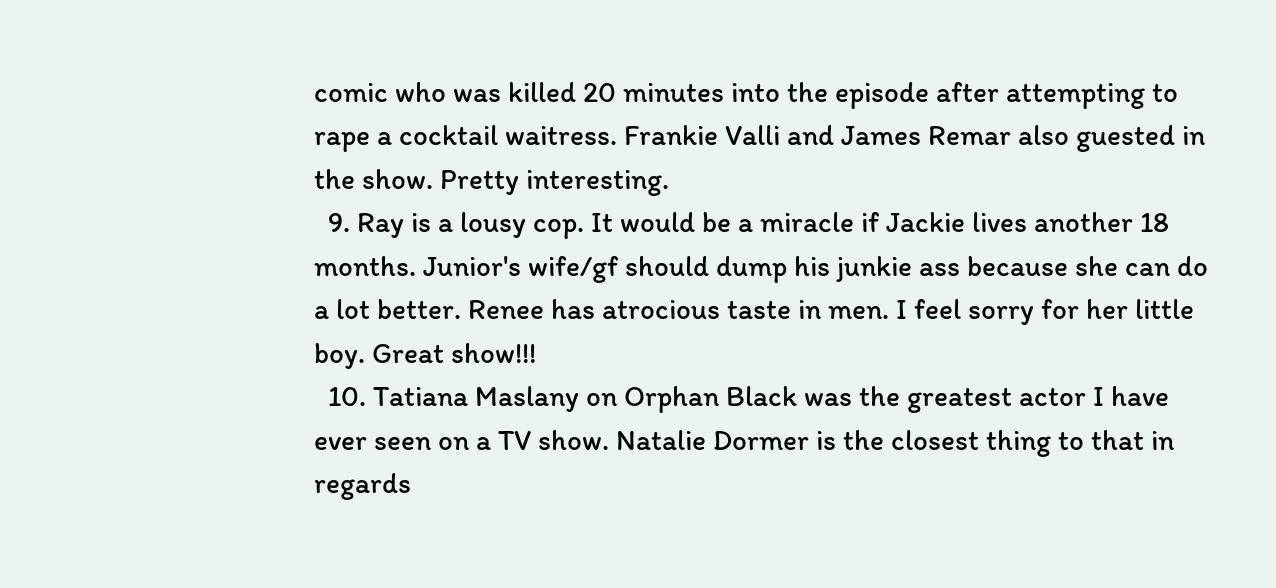comic who was killed 20 minutes into the episode after attempting to rape a cocktail waitress. Frankie Valli and James Remar also guested in the show. Pretty interesting.
  9. Ray is a lousy cop. It would be a miracle if Jackie lives another 18 months. Junior's wife/gf should dump his junkie ass because she can do a lot better. Renee has atrocious taste in men. I feel sorry for her little boy. Great show!!!
  10. Tatiana Maslany on Orphan Black was the greatest actor I have ever seen on a TV show. Natalie Dormer is the closest thing to that in regards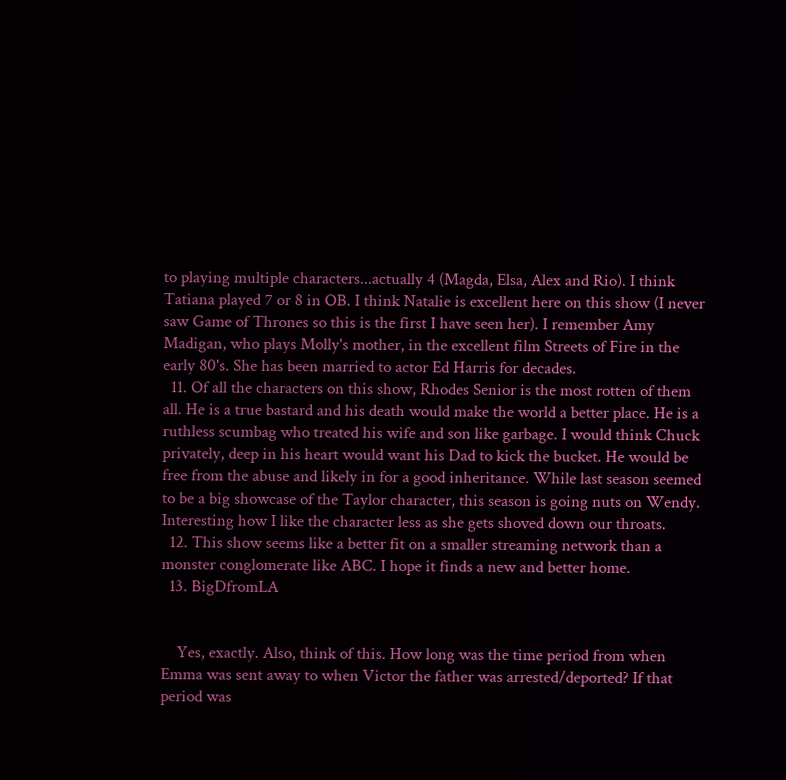to playing multiple characters...actually 4 (Magda, Elsa, Alex and Rio). I think Tatiana played 7 or 8 in OB. I think Natalie is excellent here on this show (I never saw Game of Thrones so this is the first I have seen her). I remember Amy Madigan, who plays Molly's mother, in the excellent film Streets of Fire in the early 80's. She has been married to actor Ed Harris for decades.
  11. Of all the characters on this show, Rhodes Senior is the most rotten of them all. He is a true bastard and his death would make the world a better place. He is a ruthless scumbag who treated his wife and son like garbage. I would think Chuck privately, deep in his heart would want his Dad to kick the bucket. He would be free from the abuse and likely in for a good inheritance. While last season seemed to be a big showcase of the Taylor character, this season is going nuts on Wendy. Interesting how I like the character less as she gets shoved down our throats.
  12. This show seems like a better fit on a smaller streaming network than a monster conglomerate like ABC. I hope it finds a new and better home.
  13. BigDfromLA


    Yes, exactly. Also, think of this. How long was the time period from when Emma was sent away to when Victor the father was arrested/deported? If that period was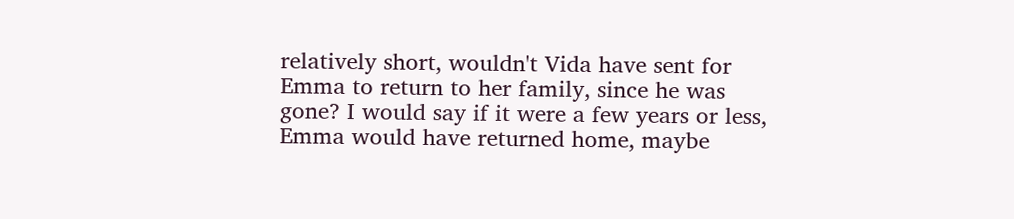relatively short, wouldn't Vida have sent for Emma to return to her family, since he was gone? I would say if it were a few years or less, Emma would have returned home, maybe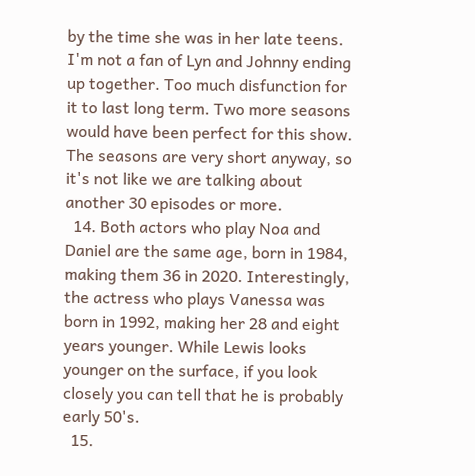by the time she was in her late teens. I'm not a fan of Lyn and Johnny ending up together. Too much disfunction for it to last long term. Two more seasons would have been perfect for this show. The seasons are very short anyway, so it's not like we are talking about another 30 episodes or more.
  14. Both actors who play Noa and Daniel are the same age, born in 1984, making them 36 in 2020. Interestingly, the actress who plays Vanessa was born in 1992, making her 28 and eight years younger. While Lewis looks younger on the surface, if you look closely you can tell that he is probably early 50's.
  15.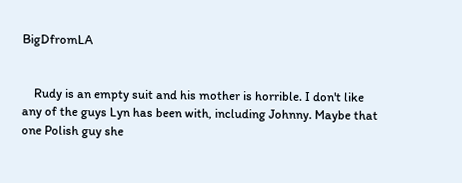BigDfromLA


    Rudy is an empty suit and his mother is horrible. I don't like any of the guys Lyn has been with, including Johnny. Maybe that one Polish guy she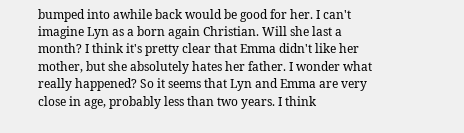bumped into awhile back would be good for her. I can't imagine Lyn as a born again Christian. Will she last a month? I think it's pretty clear that Emma didn't like her mother, but she absolutely hates her father. I wonder what really happened? So it seems that Lyn and Emma are very close in age, probably less than two years. I think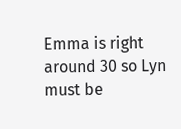Emma is right around 30 so Lyn must be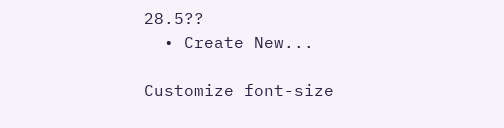28.5??
  • Create New...

Customize font-size